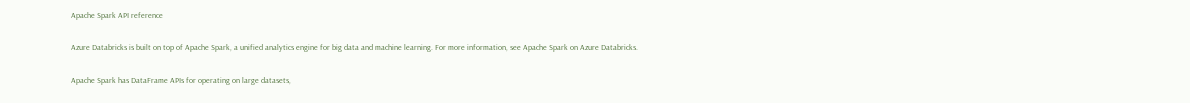Apache Spark API reference

Azure Databricks is built on top of Apache Spark, a unified analytics engine for big data and machine learning. For more information, see Apache Spark on Azure Databricks.

Apache Spark has DataFrame APIs for operating on large datasets,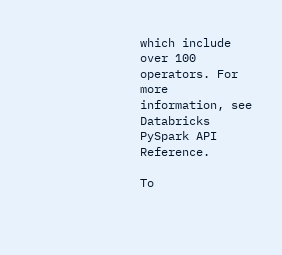which include over 100 operators. For more information, see Databricks PySpark API Reference.

To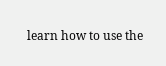learn how to use the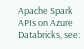Apache Spark APIs on Azure Databricks, see: